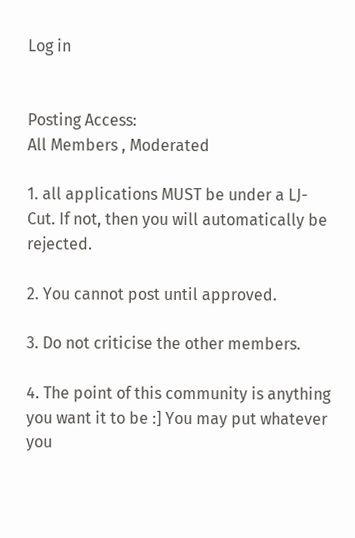Log in


Posting Access:
All Members , Moderated

1. all applications MUST be under a LJ-Cut. If not, then you will automatically be rejected.

2. You cannot post until approved.

3. Do not criticise the other members.

4. The point of this community is anything you want it to be :] You may put whatever you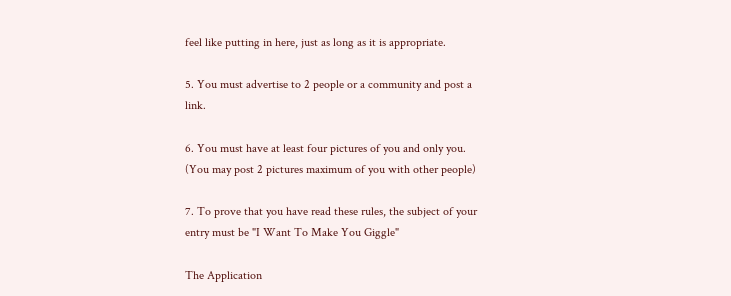feel like putting in here, just as long as it is appropriate.

5. You must advertise to 2 people or a community and post a link.

6. You must have at least four pictures of you and only you. (You may post 2 pictures maximum of you with other people)

7. To prove that you have read these rules, the subject of your entry must be "I Want To Make You Giggle"

The Application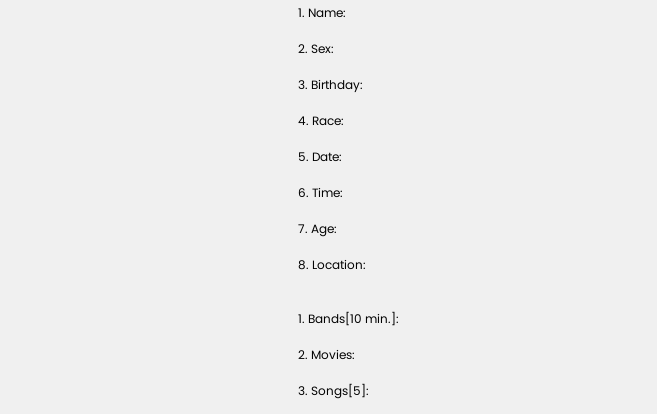1. Name:

2. Sex:

3. Birthday:

4. Race:

5. Date:

6. Time:

7. Age:

8. Location:


1. Bands[10 min.]:

2. Movies:

3. Songs[5]: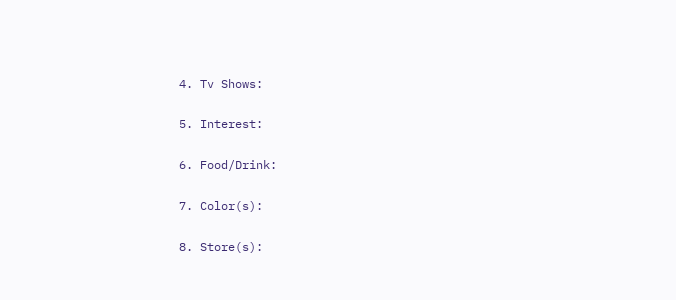4. Tv Shows:

5. Interest:

6. Food/Drink:

7. Color(s):

8. Store(s):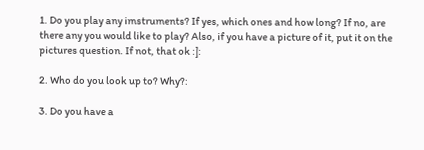1. Do you play any imstruments? If yes, which ones and how long? If no, are there any you would like to play? Also, if you have a picture of it, put it on the pictures question. If not, that ok :]:

2. Who do you look up to? Why?:

3. Do you have a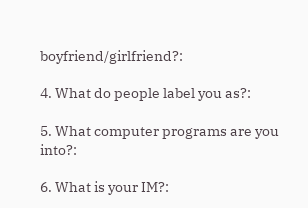boyfriend/girlfriend?:

4. What do people label you as?:

5. What computer programs are you into?:

6. What is your IM?: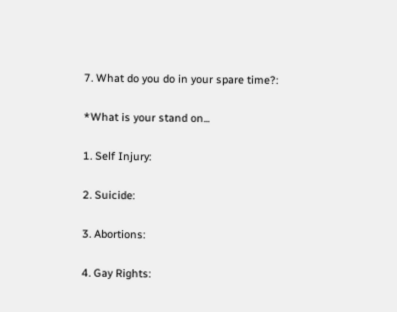7. What do you do in your spare time?:

*What is your stand on...

1. Self Injury:

2. Suicide:

3. Abortions:

4. Gay Rights: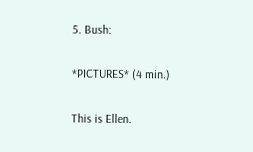5. Bush:

*PICTURES* (4 min.)

This is Ellen.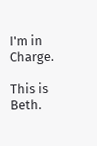I'm in Charge.

This is Beth.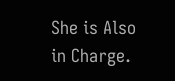She is Also in Charge.